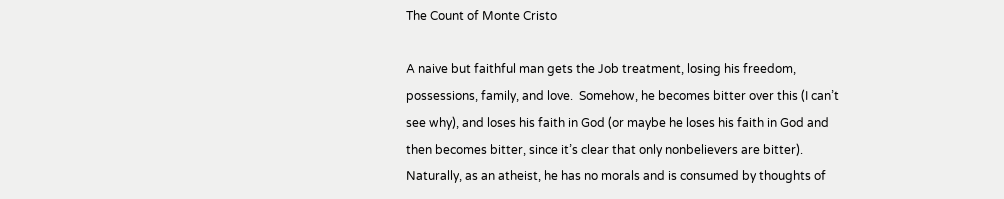The Count of Monte Cristo

A naive but faithful man gets the Job treatment, losing his freedom, possessions, family, and love.  Somehow, he becomes bitter over this (I can’t see why), and loses his faith in God (or maybe he loses his faith in God and then becomes bitter, since it’s clear that only nonbelievers are bitter).  Naturally, as an atheist, he has no morals and is consumed by thoughts of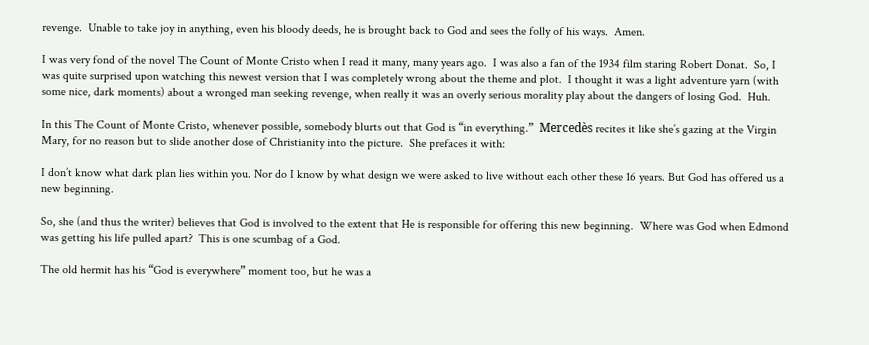revenge.  Unable to take joy in anything, even his bloody deeds, he is brought back to God and sees the folly of his ways.  Amen.

I was very fond of the novel The Count of Monte Cristo when I read it many, many years ago.  I was also a fan of the 1934 film staring Robert Donat.  So, I was quite surprised upon watching this newest version that I was completely wrong about the theme and plot.  I thought it was a light adventure yarn (with some nice, dark moments) about a wronged man seeking revenge, when really it was an overly serious morality play about the dangers of losing God.  Huh.

In this The Count of Monte Cristo, whenever possible, somebody blurts out that God is “in everything.”  Mercedès recites it like she’s gazing at the Virgin Mary, for no reason but to slide another dose of Christianity into the picture.  She prefaces it with:

I don’t know what dark plan lies within you. Nor do I know by what design we were asked to live without each other these 16 years. But God has offered us a new beginning.

So, she (and thus the writer) believes that God is involved to the extent that He is responsible for offering this new beginning.  Where was God when Edmond was getting his life pulled apart?  This is one scumbag of a God.

The old hermit has his “God is everywhere” moment too, but he was a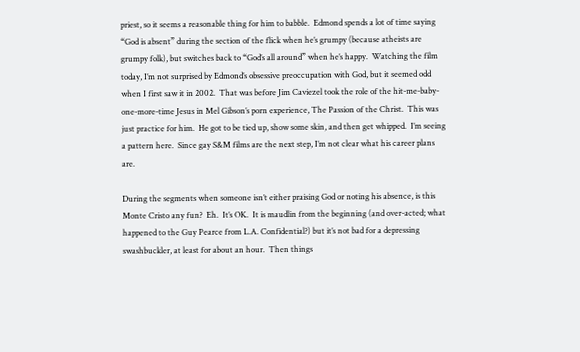priest, so it seems a reasonable thing for him to babble.  Edmond spends a lot of time saying “God is absent” during the section of the flick when he’s grumpy (because atheists are grumpy folk), but switches back to “God’s all around” when he’s happy.  Watching the film today, I’m not surprised by Edmond’s obsessive preoccupation with God, but it seemed odd when I first saw it in 2002.  That was before Jim Caviezel took the role of the hit-me-baby-one-more-time Jesus in Mel Gibson’s porn experience, The Passion of the Christ.  This was just practice for him.  He got to be tied up, show some skin, and then get whipped.  I’m seeing a pattern here.  Since gay S&M films are the next step, I’m not clear what his career plans are.

During the segments when someone isn’t either praising God or noting his absence, is this Monte Cristo any fun?  Eh.  It’s OK.  It is maudlin from the beginning (and over-acted; what happened to the Guy Pearce from L.A. Confidential?) but it’s not bad for a depressing swashbuckler, at least for about an hour.  Then things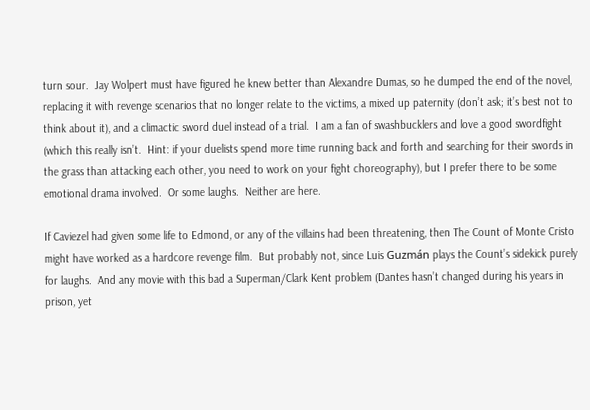turn sour.  Jay Wolpert must have figured he knew better than Alexandre Dumas, so he dumped the end of the novel, replacing it with revenge scenarios that no longer relate to the victims, a mixed up paternity (don’t ask; it’s best not to think about it), and a climactic sword duel instead of a trial.  I am a fan of swashbucklers and love a good swordfight (which this really isn’t.  Hint: if your duelists spend more time running back and forth and searching for their swords in the grass than attacking each other, you need to work on your fight choreography), but I prefer there to be some emotional drama involved.  Or some laughs.  Neither are here.

If Caviezel had given some life to Edmond, or any of the villains had been threatening, then The Count of Monte Cristo might have worked as a hardcore revenge film.  But probably not, since Luis Guzmán plays the Count’s sidekick purely for laughs.  And any movie with this bad a Superman/Clark Kent problem (Dantes hasn’t changed during his years in prison, yet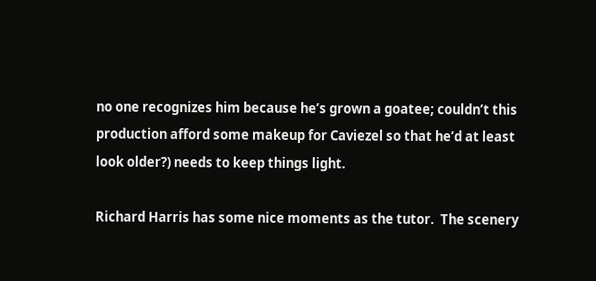no one recognizes him because he’s grown a goatee; couldn’t this production afford some makeup for Caviezel so that he’d at least look older?) needs to keep things light.

Richard Harris has some nice moments as the tutor.  The scenery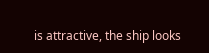is attractive, the ship looks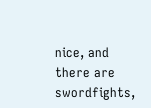nice, and there are swordfights,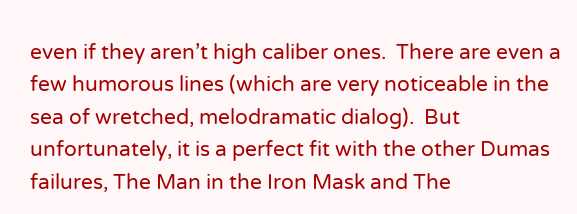even if they aren’t high caliber ones.  There are even a few humorous lines (which are very noticeable in the sea of wretched, melodramatic dialog).  But unfortunately, it is a perfect fit with the other Dumas failures, The Man in the Iron Mask and The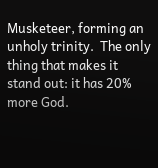Musketeer, forming an unholy trinity.  The only thing that makes it stand out: it has 20% more God.